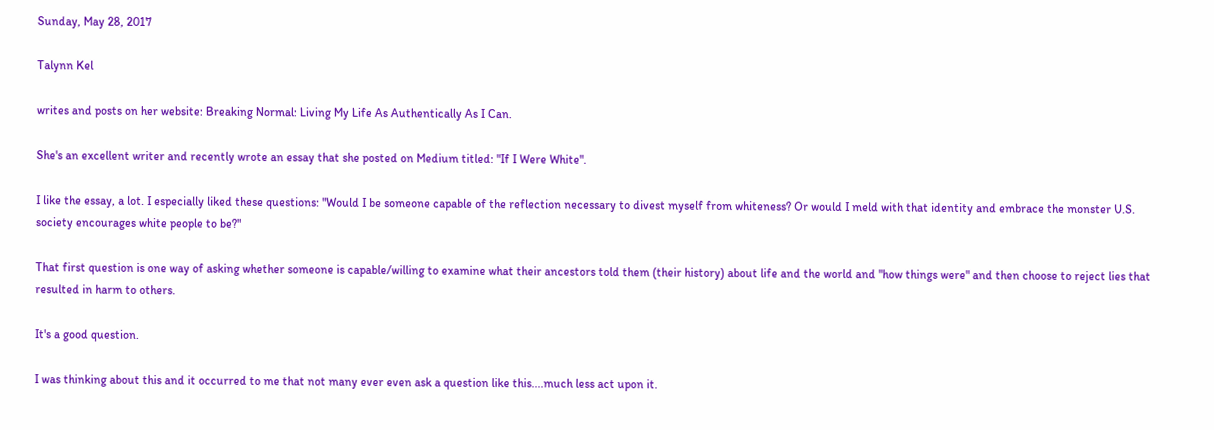Sunday, May 28, 2017

Talynn Kel

writes and posts on her website: Breaking Normal: Living My Life As Authentically As I Can.

She's an excellent writer and recently wrote an essay that she posted on Medium titled: "If I Were White".

I like the essay, a lot. I especially liked these questions: "Would I be someone capable of the reflection necessary to divest myself from whiteness? Or would I meld with that identity and embrace the monster U.S. society encourages white people to be?"

That first question is one way of asking whether someone is capable/willing to examine what their ancestors told them (their history) about life and the world and "how things were" and then choose to reject lies that resulted in harm to others.

It's a good question.

I was thinking about this and it occurred to me that not many ever even ask a question like this....much less act upon it.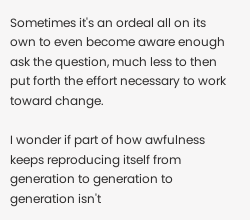Sometimes it's an ordeal all on its own to even become aware enough ask the question, much less to then put forth the effort necessary to work toward change.

I wonder if part of how awfulness keeps reproducing itself from generation to generation to generation isn't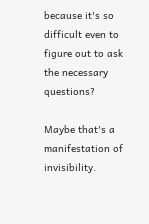because it's so difficult even to figure out to ask the necessary questions?

Maybe that's a manifestation of invisibility.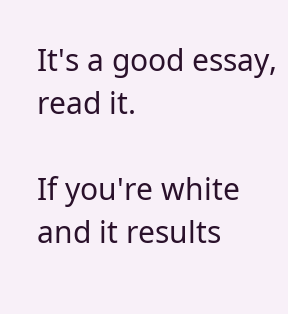It's a good essay, read it.

If you're white and it results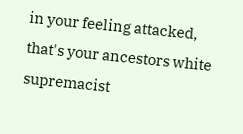in your feeling attacked, that's your ancestors white supremacist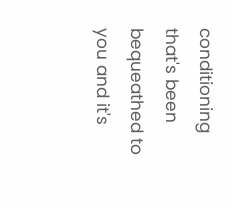conditioning that's been bequeathed to you and it's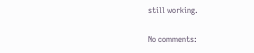still working.

No comments: